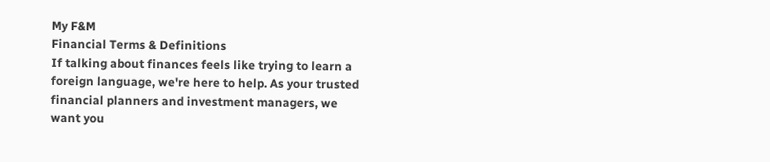My F&M
Financial Terms & Definitions
If talking about finances feels like trying to learn a foreign language, we're here to help. As your trusted financial planners and investment managers, we want you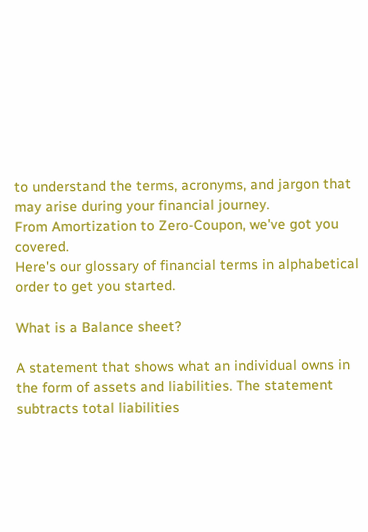to understand the terms, acronyms, and jargon that may arise during your financial journey.
From Amortization to Zero-Coupon, we've got you covered.
Here's our glossary of financial terms in alphabetical order to get you started.

What is a Balance sheet?

A statement that shows what an individual owns in the form of assets and liabilities. The statement subtracts total liabilities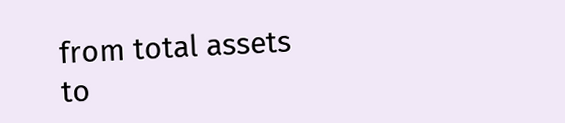from total assets to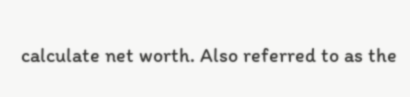calculate net worth. Also referred to as the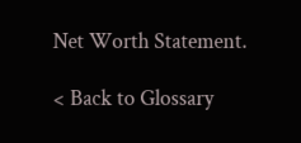Net Worth Statement.

< Back to Glossary